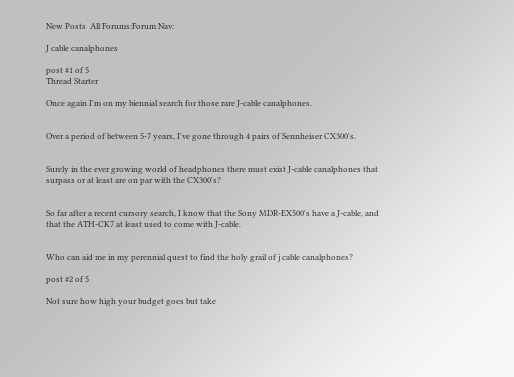New Posts  All Forums:Forum Nav:

J cable canalphones

post #1 of 5
Thread Starter

Once again I'm on my biennial search for those rare J-cable canalphones.


Over a period of between 5-7 years, I've gone through 4 pairs of Sennheiser CX300's.


Surely in the ever growing world of headphones there must exist J-cable canalphones that surpass or at least are on par with the CX300's?


So far after a recent cursory search, I know that the Sony MDR-EX500's have a J-cable, and that the ATH-CK7 at least used to come with J-cable.


Who can aid me in my perennial quest to find the holy grail of j cable canalphones?

post #2 of 5

Not sure how high your budget goes but take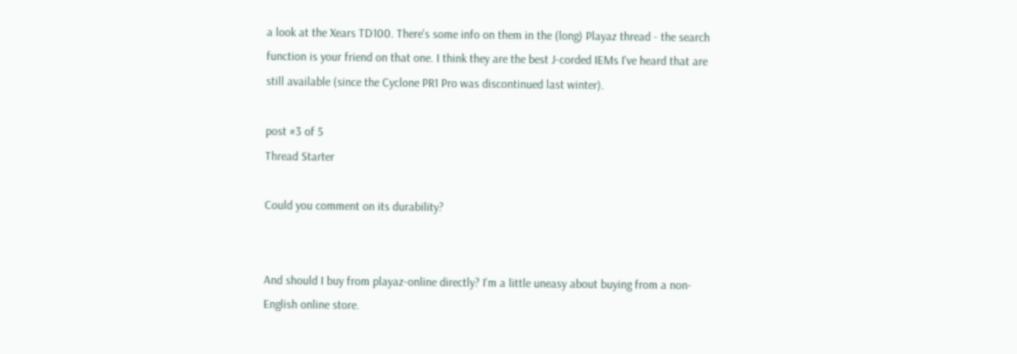a look at the Xears TD100. There's some info on them in the (long) Playaz thread - the search function is your friend on that one. I think they are the best J-corded IEMs I've heard that are still available (since the Cyclone PR1 Pro was discontinued last winter).

post #3 of 5
Thread Starter

Could you comment on its durability?


And should I buy from playaz-online directly? I'm a little uneasy about buying from a non-English online store.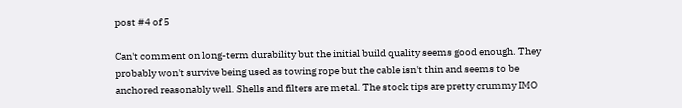post #4 of 5

Can't comment on long-term durability but the initial build quality seems good enough. They probably won't survive being used as towing rope but the cable isn't thin and seems to be anchored reasonably well. Shells and filters are metal. The stock tips are pretty crummy IMO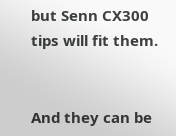but Senn CX300 tips will fit them.


And they can be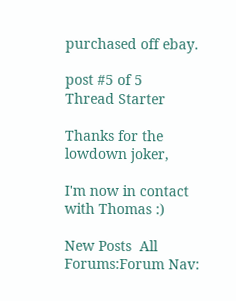purchased off ebay.

post #5 of 5
Thread Starter

Thanks for the lowdown joker,

I'm now in contact with Thomas :)

New Posts  All Forums:Forum Nav: